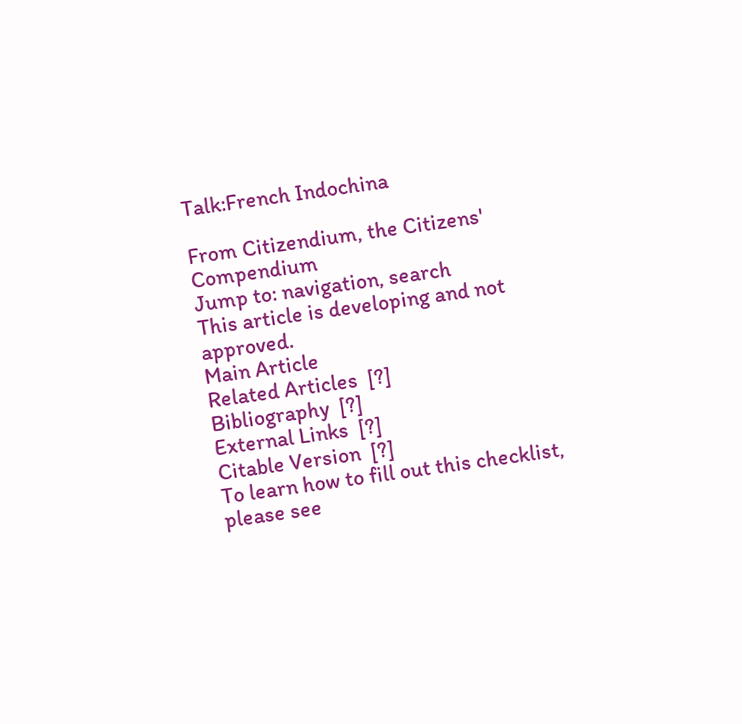Talk:French Indochina

From Citizendium, the Citizens' Compendium
Jump to: navigation, search
This article is developing and not approved.
Main Article
Related Articles  [?]
Bibliography  [?]
External Links  [?]
Citable Version  [?]
To learn how to fill out this checklist, please see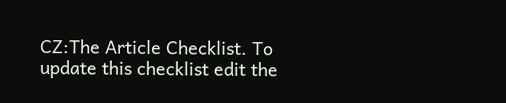CZ:The Article Checklist. To update this checklist edit the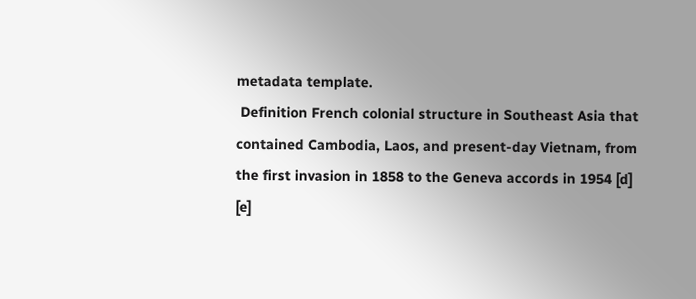metadata template.
 Definition French colonial structure in Southeast Asia that contained Cambodia, Laos, and present-day Vietnam, from the first invasion in 1858 to the Geneva accords in 1954 [d] [e]